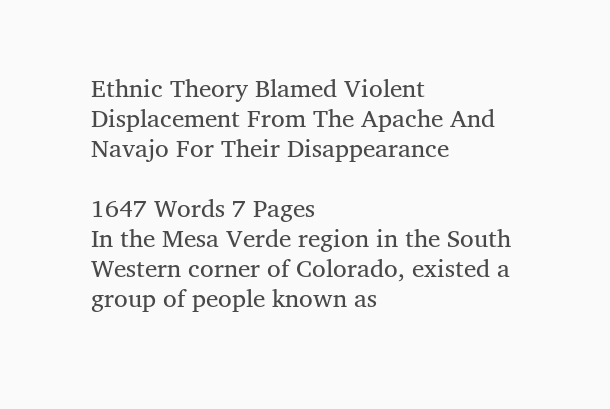Ethnic Theory Blamed Violent Displacement From The Apache And Navajo For Their Disappearance

1647 Words 7 Pages
In the Mesa Verde region in the South Western corner of Colorado, existed a group of people known as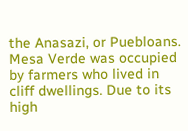the Anasazi, or Puebloans. Mesa Verde was occupied by farmers who lived in cliff dwellings. Due to its high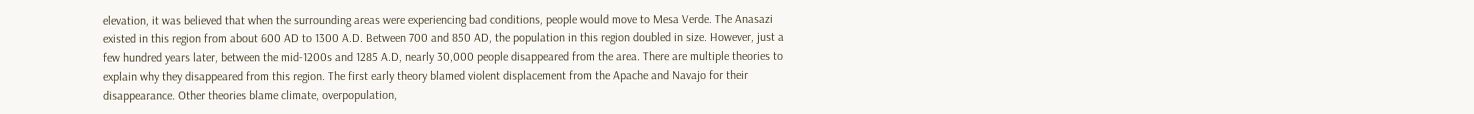elevation, it was believed that when the surrounding areas were experiencing bad conditions, people would move to Mesa Verde. The Anasazi existed in this region from about 600 AD to 1300 A.D. Between 700 and 850 AD, the population in this region doubled in size. However, just a few hundred years later, between the mid-1200s and 1285 A.D, nearly 30,000 people disappeared from the area. There are multiple theories to explain why they disappeared from this region. The first early theory blamed violent displacement from the Apache and Navajo for their disappearance. Other theories blame climate, overpopulation,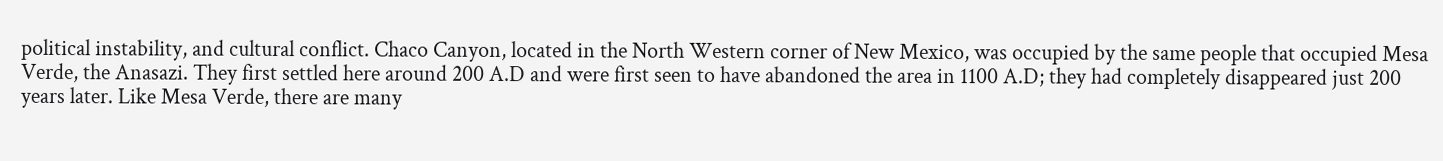political instability, and cultural conflict. Chaco Canyon, located in the North Western corner of New Mexico, was occupied by the same people that occupied Mesa Verde, the Anasazi. They first settled here around 200 A.D and were first seen to have abandoned the area in 1100 A.D; they had completely disappeared just 200 years later. Like Mesa Verde, there are many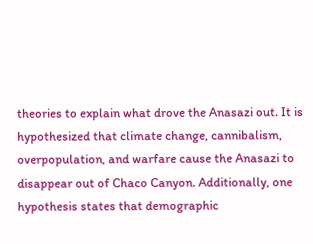theories to explain what drove the Anasazi out. It is hypothesized that climate change, cannibalism, overpopulation, and warfare cause the Anasazi to disappear out of Chaco Canyon. Additionally, one hypothesis states that demographic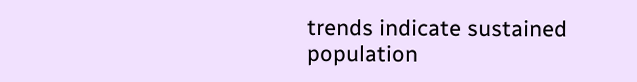trends indicate sustained population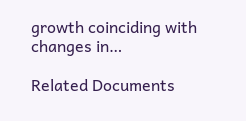growth coinciding with changes in…

Related Documents